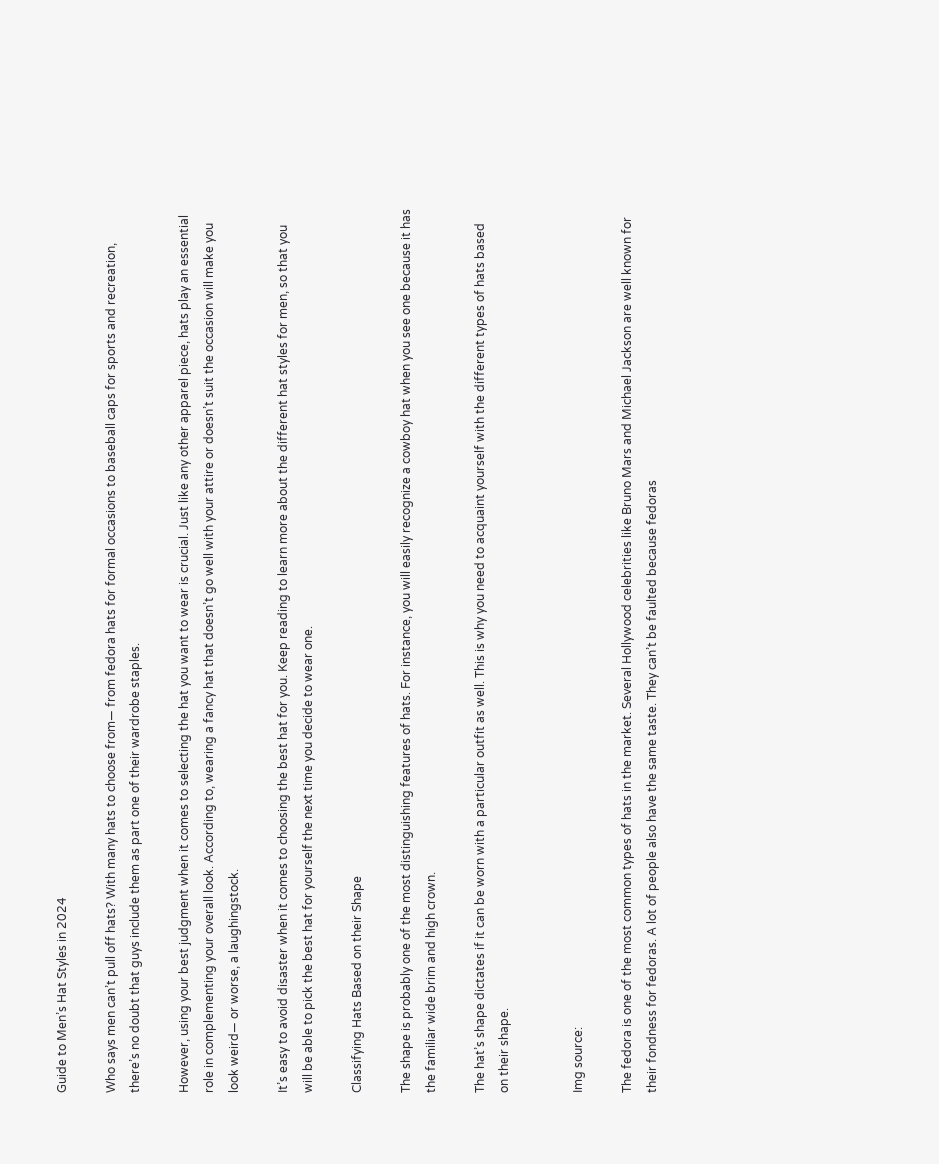Guide to Men’s Hat Styles in 2024

Who says men can’t pull off hats? With many hats to choose from— from fedora hats for formal occasions to baseball caps for sports and recreation, there’s no doubt that guys include them as part one of their wardrobe staples.

However, using your best judgment when it comes to selecting the hat you want to wear is crucial. Just like any other apparel piece, hats play an essential role in complementing your overall look. According to, wearing a fancy hat that doesn’t go well with your attire or doesn’t suit the occasion will make you look weird— or worse, a laughingstock.

It’s easy to avoid disaster when it comes to choosing the best hat for you. Keep reading to learn more about the different hat styles for men, so that you will be able to pick the best hat for yourself the next time you decide to wear one.

Classifying Hats Based on their Shape

The shape is probably one of the most distinguishing features of hats. For instance, you will easily recognize a cowboy hat when you see one because it has the familiar wide brim and high crown.

The hat’s shape dictates if it can be worn with a particular outfit as well. This is why you need to acquaint yourself with the different types of hats based on their shape.


Img source:

The fedora is one of the most common types of hats in the market. Several Hollywood celebrities like Bruno Mars and Michael Jackson are well known for their fondness for fedoras. A lot of people also have the same taste. They can’t be faulted because fedoras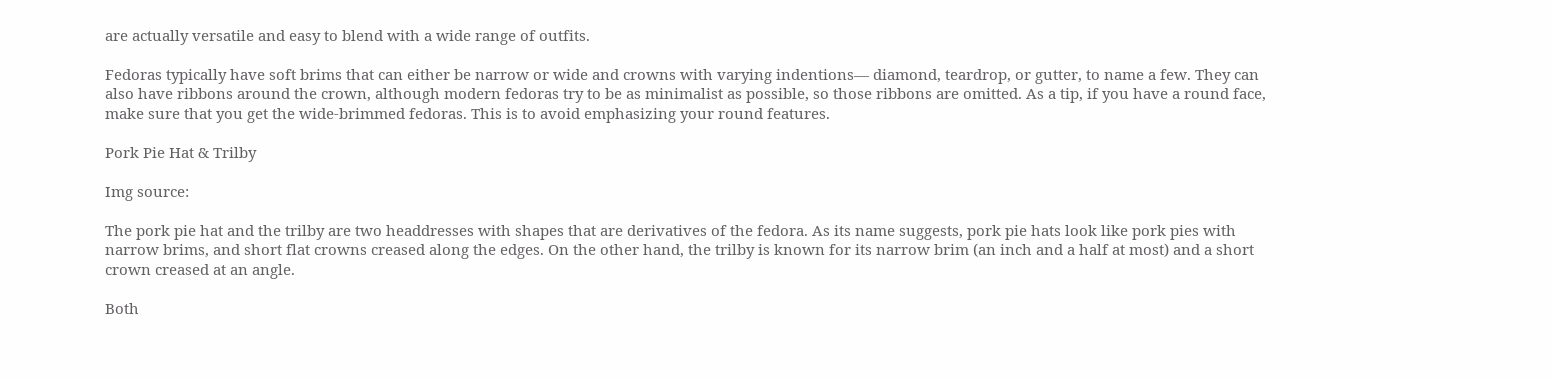are actually versatile and easy to blend with a wide range of outfits.

Fedoras typically have soft brims that can either be narrow or wide and crowns with varying indentions— diamond, teardrop, or gutter, to name a few. They can also have ribbons around the crown, although modern fedoras try to be as minimalist as possible, so those ribbons are omitted. As a tip, if you have a round face, make sure that you get the wide-brimmed fedoras. This is to avoid emphasizing your round features.

Pork Pie Hat & Trilby

Img source:

The pork pie hat and the trilby are two headdresses with shapes that are derivatives of the fedora. As its name suggests, pork pie hats look like pork pies with narrow brims, and short flat crowns creased along the edges. On the other hand, the trilby is known for its narrow brim (an inch and a half at most) and a short crown creased at an angle.

Both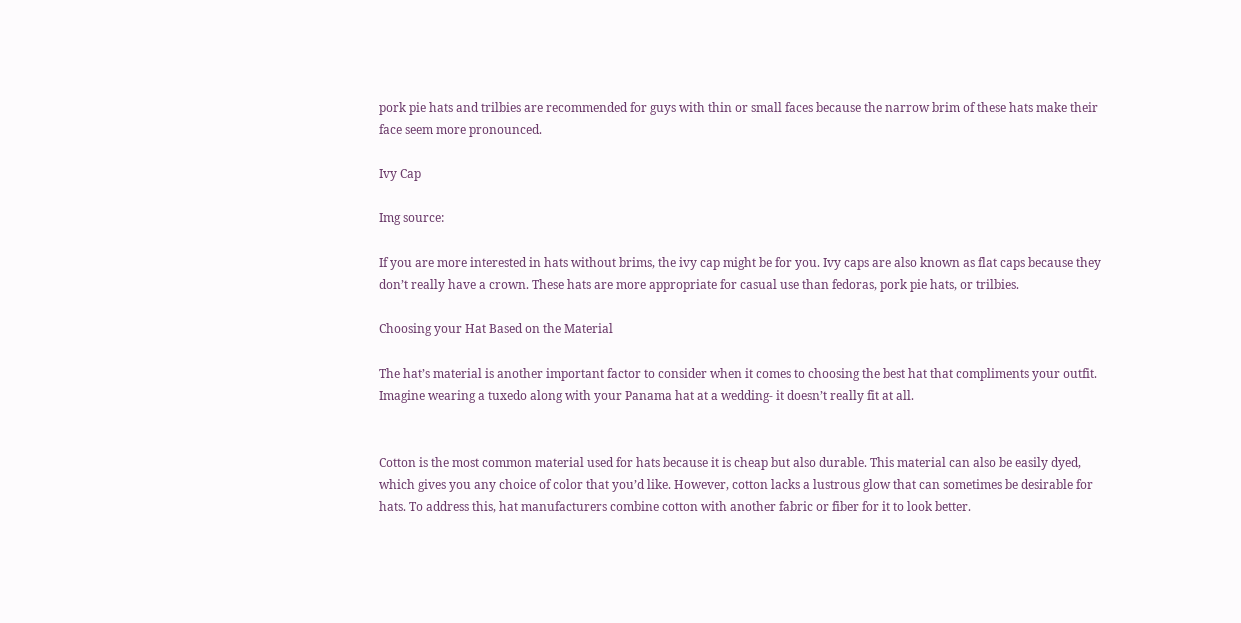pork pie hats and trilbies are recommended for guys with thin or small faces because the narrow brim of these hats make their face seem more pronounced.

Ivy Cap

Img source:

If you are more interested in hats without brims, the ivy cap might be for you. Ivy caps are also known as flat caps because they don’t really have a crown. These hats are more appropriate for casual use than fedoras, pork pie hats, or trilbies.

Choosing your Hat Based on the Material

The hat’s material is another important factor to consider when it comes to choosing the best hat that compliments your outfit. Imagine wearing a tuxedo along with your Panama hat at a wedding- it doesn’t really fit at all.


Cotton is the most common material used for hats because it is cheap but also durable. This material can also be easily dyed, which gives you any choice of color that you’d like. However, cotton lacks a lustrous glow that can sometimes be desirable for hats. To address this, hat manufacturers combine cotton with another fabric or fiber for it to look better.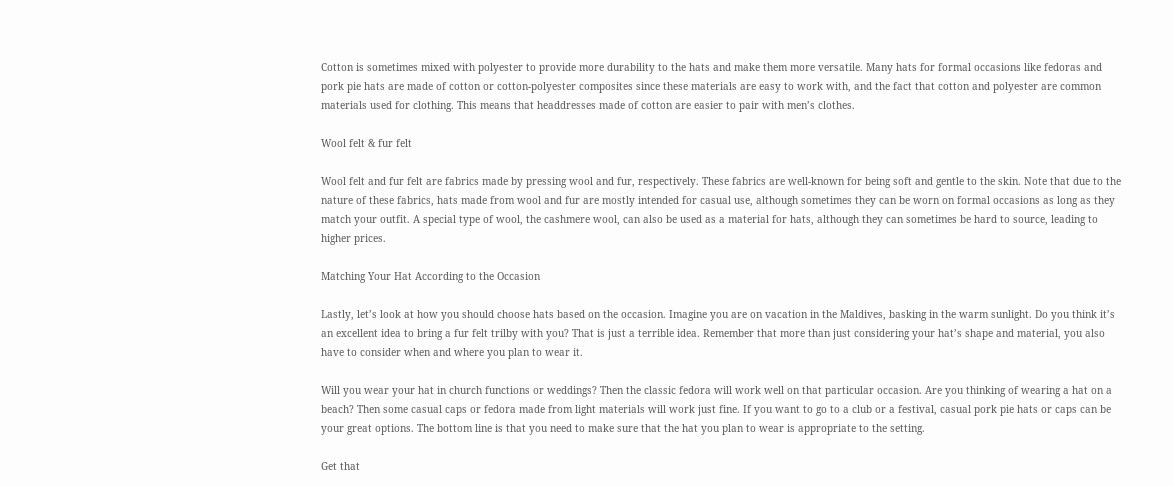Cotton is sometimes mixed with polyester to provide more durability to the hats and make them more versatile. Many hats for formal occasions like fedoras and pork pie hats are made of cotton or cotton-polyester composites since these materials are easy to work with, and the fact that cotton and polyester are common materials used for clothing. This means that headdresses made of cotton are easier to pair with men’s clothes.

Wool felt & fur felt

Wool felt and fur felt are fabrics made by pressing wool and fur, respectively. These fabrics are well-known for being soft and gentle to the skin. Note that due to the nature of these fabrics, hats made from wool and fur are mostly intended for casual use, although sometimes they can be worn on formal occasions as long as they match your outfit. A special type of wool, the cashmere wool, can also be used as a material for hats, although they can sometimes be hard to source, leading to higher prices.

Matching Your Hat According to the Occasion

Lastly, let’s look at how you should choose hats based on the occasion. Imagine you are on vacation in the Maldives, basking in the warm sunlight. Do you think it’s an excellent idea to bring a fur felt trilby with you? That is just a terrible idea. Remember that more than just considering your hat’s shape and material, you also have to consider when and where you plan to wear it.

Will you wear your hat in church functions or weddings? Then the classic fedora will work well on that particular occasion. Are you thinking of wearing a hat on a beach? Then some casual caps or fedora made from light materials will work just fine. If you want to go to a club or a festival, casual pork pie hats or caps can be your great options. The bottom line is that you need to make sure that the hat you plan to wear is appropriate to the setting.

Get that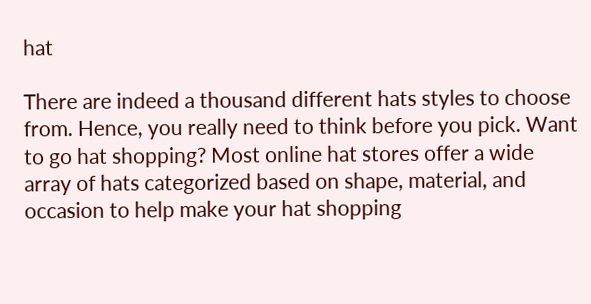hat

There are indeed a thousand different hats styles to choose from. Hence, you really need to think before you pick. Want to go hat shopping? Most online hat stores offer a wide array of hats categorized based on shape, material, and occasion to help make your hat shopping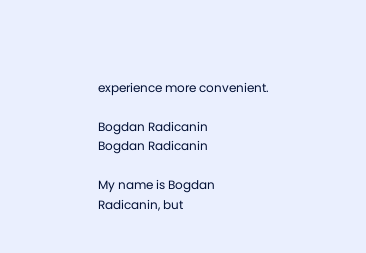experience more convenient.

Bogdan Radicanin
Bogdan Radicanin

My name is Bogdan Radicanin, but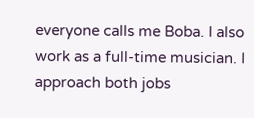everyone calls me Boba. I also work as a full-time musician. I approach both jobs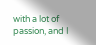with a lot of passion, and I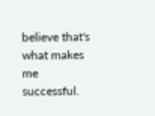believe that's what makes me successful.